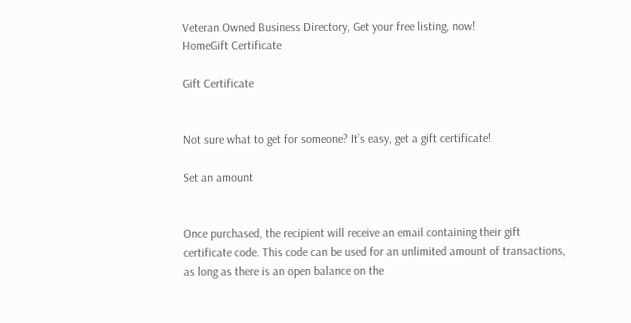Veteran Owned Business Directory, Get your free listing, now!
HomeGift Certificate

Gift Certificate


Not sure what to get for someone? It’s easy, get a gift certificate!

Set an amount


Once purchased, the recipient will receive an email containing their gift certificate code. This code can be used for an unlimited amount of transactions, as long as there is an open balance on the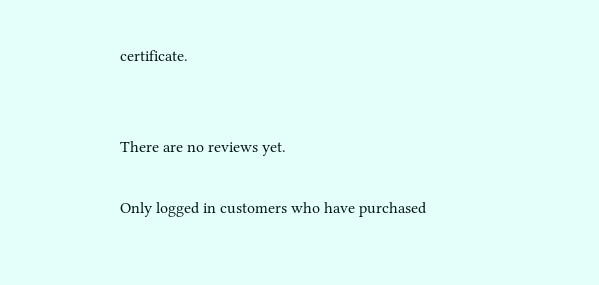certificate.


There are no reviews yet.

Only logged in customers who have purchased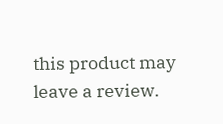this product may leave a review.